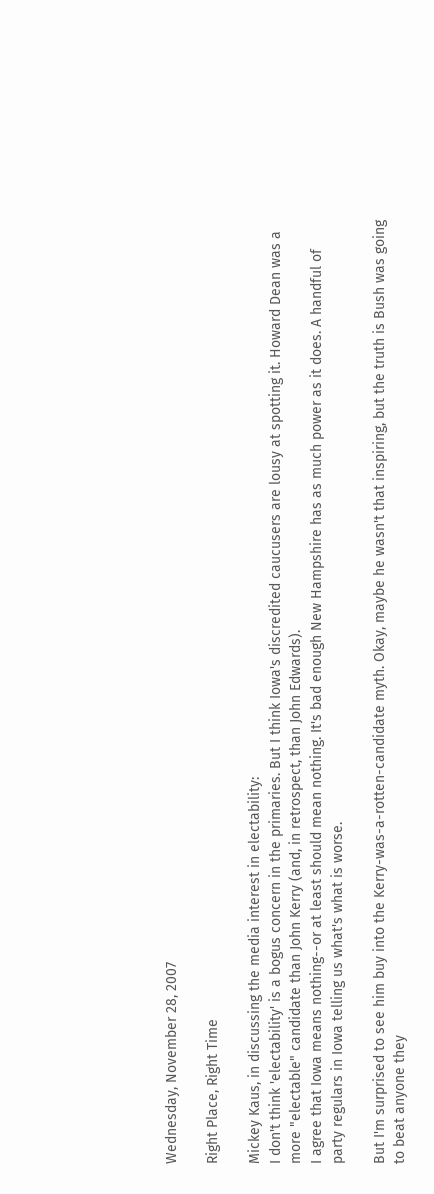Wednesday, November 28, 2007

Right Place, Right Time

Mickey Kaus, in discussing the media interest in electability:
I don't think 'electability' is a bogus concern in the primaries. But I think Iowa's discredited caucusers are lousy at spotting it. Howard Dean was a more "electable" candidate than John Kerry (and, in retrospect, than John Edwards).
I agree that Iowa means nothing--or at least should mean nothing. It's bad enough New Hampshire has as much power as it does. A handful of party regulars in Iowa telling us what's what is worse.

But I'm surprised to see him buy into the Kerry-was-a-rotten-candidate myth. Okay, maybe he wasn't that inspiring, but the truth is Bush was going to beat anyone they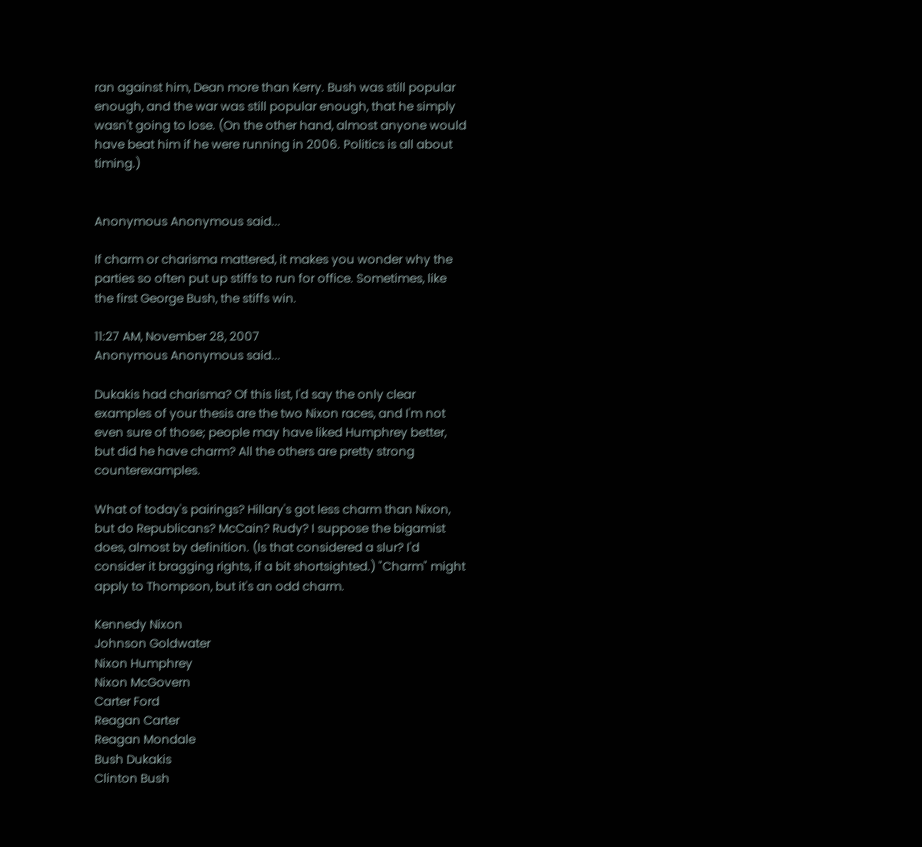ran against him, Dean more than Kerry. Bush was still popular enough, and the war was still popular enough, that he simply wasn't going to lose. (On the other hand, almost anyone would have beat him if he were running in 2006. Politics is all about timing.)


Anonymous Anonymous said...

If charm or charisma mattered, it makes you wonder why the parties so often put up stiffs to run for office. Sometimes, like the first George Bush, the stiffs win.

11:27 AM, November 28, 2007
Anonymous Anonymous said...

Dukakis had charisma? Of this list, I'd say the only clear examples of your thesis are the two Nixon races, and I'm not even sure of those; people may have liked Humphrey better, but did he have charm? All the others are pretty strong counterexamples.

What of today's pairings? Hillary's got less charm than Nixon, but do Republicans? McCain? Rudy? I suppose the bigamist does, almost by definition. (Is that considered a slur? I'd consider it bragging rights, if a bit shortsighted.) "Charm" might apply to Thompson, but it's an odd charm.

Kennedy Nixon
Johnson Goldwater
Nixon Humphrey
Nixon McGovern
Carter Ford
Reagan Carter
Reagan Mondale
Bush Dukakis
Clinton Bush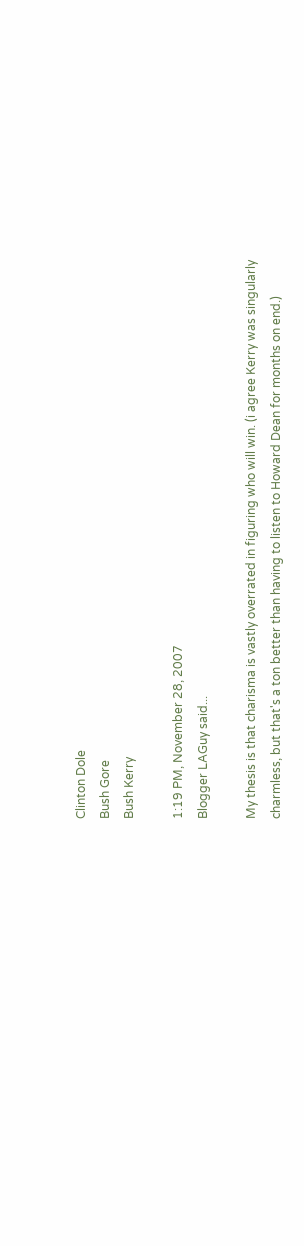Clinton Dole
Bush Gore
Bush Kerry

1:19 PM, November 28, 2007
Blogger LAGuy said...

My thesis is that charisma is vastly overrated in figuring who will win. (i agree Kerry was singularly charmless, but that's a ton better than having to listen to Howard Dean for months on end.)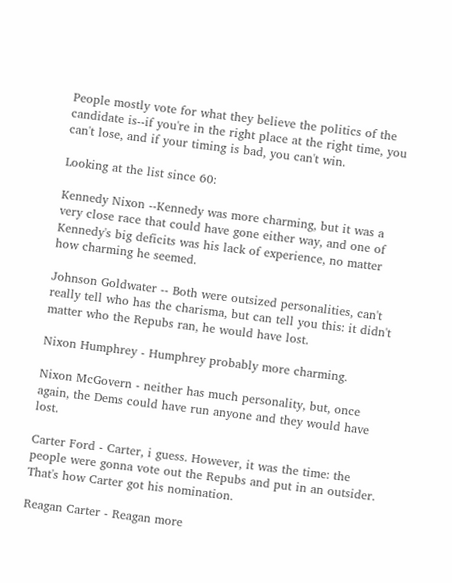People mostly vote for what they believe the politics of the candidate is--if you're in the right place at the right time, you can't lose, and if your timing is bad, you can't win.

Looking at the list since 60:

Kennedy Nixon --Kennedy was more charming, but it was a very close race that could have gone either way, and one of Kennedy's big deficits was his lack of experience, no matter how charming he seemed.

Johnson Goldwater -- Both were outsized personalities, can't really tell who has the charisma, but can tell you this: it didn't matter who the Repubs ran, he would have lost.

Nixon Humphrey - Humphrey probably more charming.

Nixon McGovern - neither has much personality, but, once again, the Dems could have run anyone and they would have lost.

Carter Ford - Carter, i guess. However, it was the time: the people were gonna vote out the Repubs and put in an outsider. That's how Carter got his nomination.

Reagan Carter - Reagan more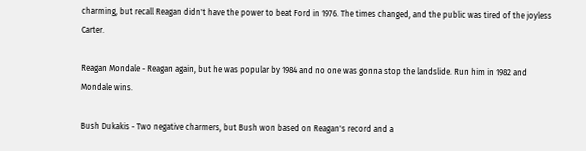charming, but recall Reagan didn't have the power to beat Ford in 1976. The times changed, and the public was tired of the joyless Carter.

Reagan Mondale - Reagan again, but he was popular by 1984 and no one was gonna stop the landslide. Run him in 1982 and Mondale wins.

Bush Dukakis - Two negative charmers, but Bush won based on Reagan's record and a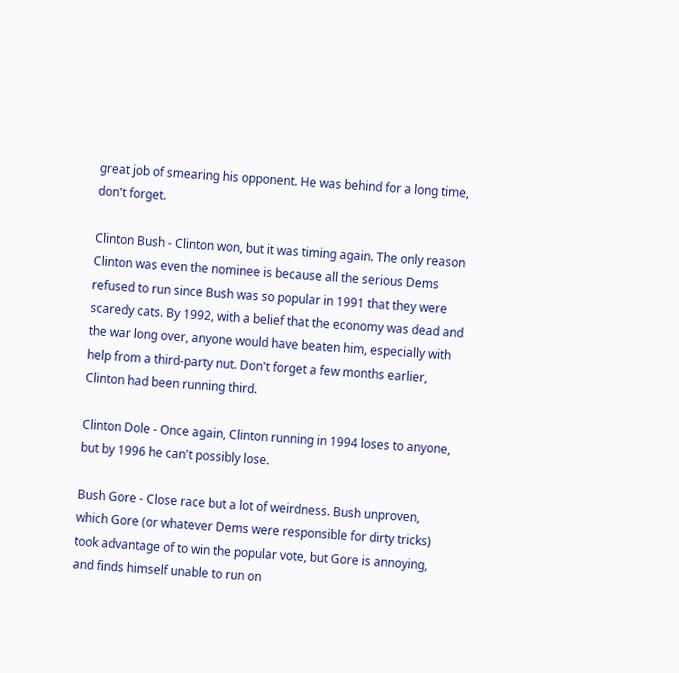great job of smearing his opponent. He was behind for a long time, don't forget.

Clinton Bush - Clinton won, but it was timing again. The only reason Clinton was even the nominee is because all the serious Dems refused to run since Bush was so popular in 1991 that they were scaredy cats. By 1992, with a belief that the economy was dead and the war long over, anyone would have beaten him, especially with help from a third-party nut. Don't forget a few months earlier, Clinton had been running third.

Clinton Dole - Once again, Clinton running in 1994 loses to anyone, but by 1996 he can't possibly lose.

Bush Gore - Close race but a lot of weirdness. Bush unproven, which Gore (or whatever Dems were responsible for dirty tricks) took advantage of to win the popular vote, but Gore is annoying, and finds himself unable to run on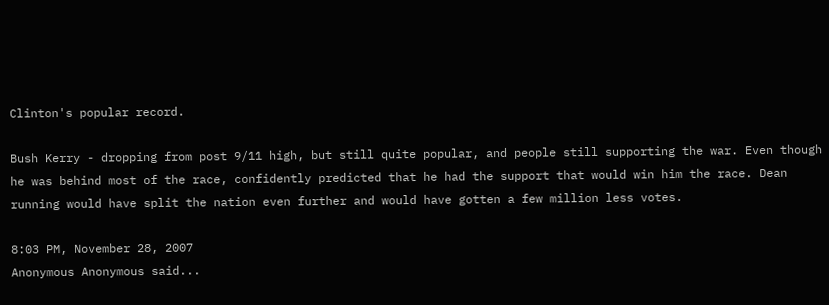Clinton's popular record.

Bush Kerry - dropping from post 9/11 high, but still quite popular, and people still supporting the war. Even though he was behind most of the race, confidently predicted that he had the support that would win him the race. Dean running would have split the nation even further and would have gotten a few million less votes.

8:03 PM, November 28, 2007
Anonymous Anonymous said...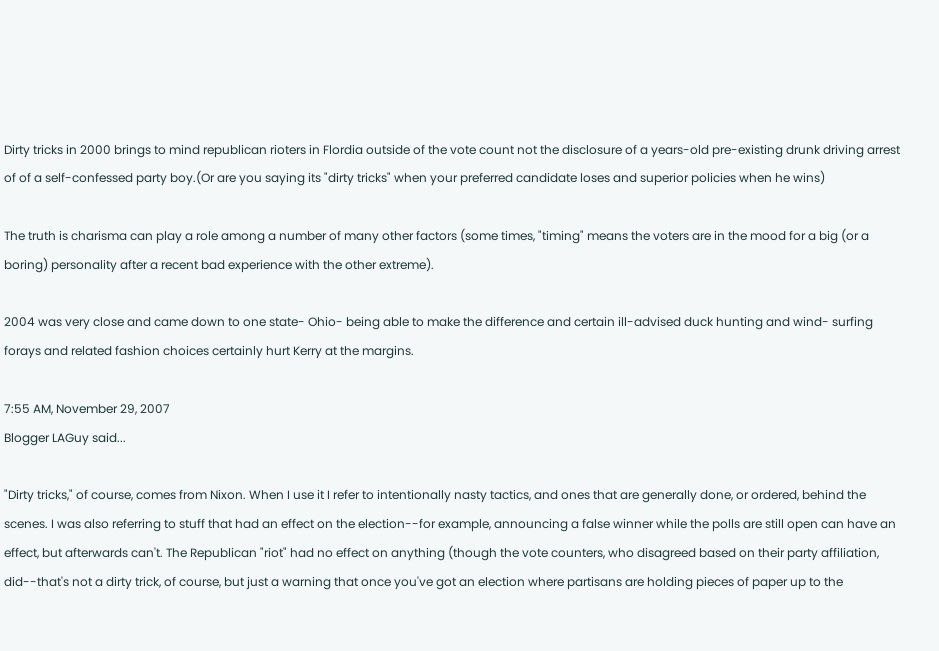Dirty tricks in 2000 brings to mind republican rioters in Flordia outside of the vote count not the disclosure of a years-old pre-existing drunk driving arrest of of a self-confessed party boy.(Or are you saying its "dirty tricks" when your preferred candidate loses and superior policies when he wins)

The truth is charisma can play a role among a number of many other factors (some times, "timing" means the voters are in the mood for a big (or a boring) personality after a recent bad experience with the other extreme).

2004 was very close and came down to one state- Ohio- being able to make the difference and certain ill-advised duck hunting and wind- surfing forays and related fashion choices certainly hurt Kerry at the margins.

7:55 AM, November 29, 2007
Blogger LAGuy said...

"Dirty tricks," of course, comes from Nixon. When I use it I refer to intentionally nasty tactics, and ones that are generally done, or ordered, behind the scenes. I was also referring to stuff that had an effect on the election--for example, announcing a false winner while the polls are still open can have an effect, but afterwards can't. The Republican "riot" had no effect on anything (though the vote counters, who disagreed based on their party affiliation, did--that's not a dirty trick, of course, but just a warning that once you've got an election where partisans are holding pieces of paper up to the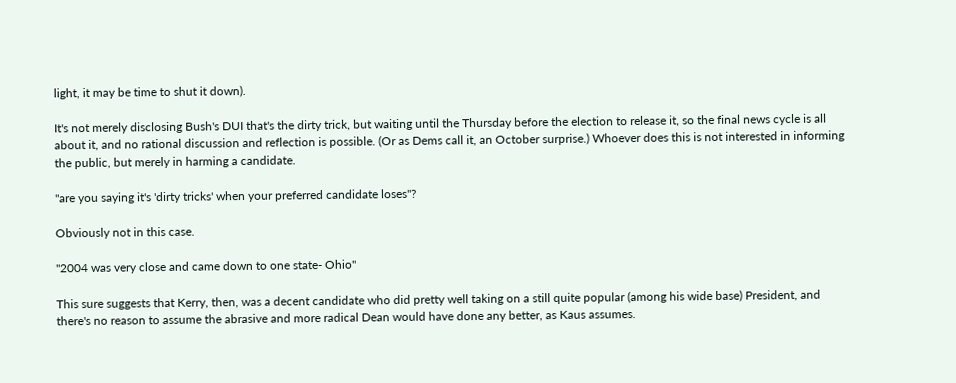light, it may be time to shut it down).

It's not merely disclosing Bush's DUI that's the dirty trick, but waiting until the Thursday before the election to release it, so the final news cycle is all about it, and no rational discussion and reflection is possible. (Or as Dems call it, an October surprise.) Whoever does this is not interested in informing the public, but merely in harming a candidate.

"are you saying it's 'dirty tricks' when your preferred candidate loses"?

Obviously not in this case.

"2004 was very close and came down to one state- Ohio"

This sure suggests that Kerry, then, was a decent candidate who did pretty well taking on a still quite popular (among his wide base) President, and there's no reason to assume the abrasive and more radical Dean would have done any better, as Kaus assumes.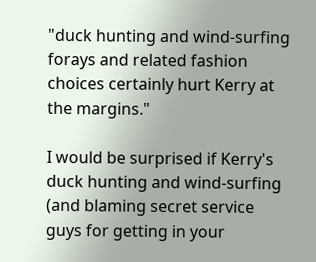"duck hunting and wind-surfing forays and related fashion choices certainly hurt Kerry at the margins."

I would be surprised if Kerry's duck hunting and wind-surfing (and blaming secret service guys for getting in your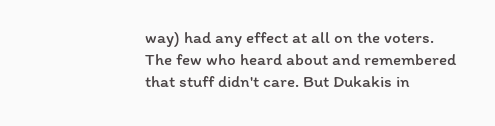way) had any effect at all on the voters. The few who heard about and remembered that stuff didn't care. But Dukakis in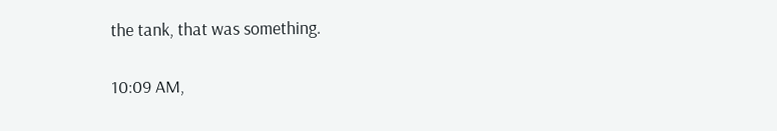the tank, that was something.

10:09 AM,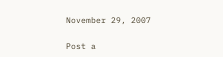November 29, 2007

Post a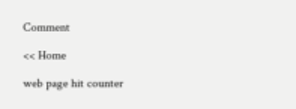Comment

<< Home

web page hit counter